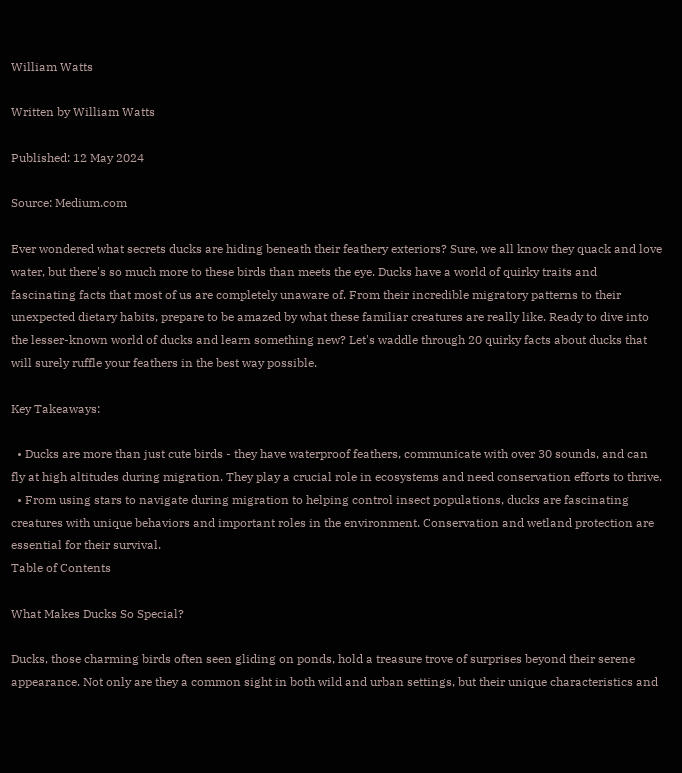William Watts

Written by William Watts

Published: 12 May 2024

Source: Medium.com

Ever wondered what secrets ducks are hiding beneath their feathery exteriors? Sure, we all know they quack and love water, but there's so much more to these birds than meets the eye. Ducks have a world of quirky traits and fascinating facts that most of us are completely unaware of. From their incredible migratory patterns to their unexpected dietary habits, prepare to be amazed by what these familiar creatures are really like. Ready to dive into the lesser-known world of ducks and learn something new? Let's waddle through 20 quirky facts about ducks that will surely ruffle your feathers in the best way possible.

Key Takeaways:

  • Ducks are more than just cute birds - they have waterproof feathers, communicate with over 30 sounds, and can fly at high altitudes during migration. They play a crucial role in ecosystems and need conservation efforts to thrive.
  • From using stars to navigate during migration to helping control insect populations, ducks are fascinating creatures with unique behaviors and important roles in the environment. Conservation and wetland protection are essential for their survival.
Table of Contents

What Makes Ducks So Special?

Ducks, those charming birds often seen gliding on ponds, hold a treasure trove of surprises beyond their serene appearance. Not only are they a common sight in both wild and urban settings, but their unique characteristics and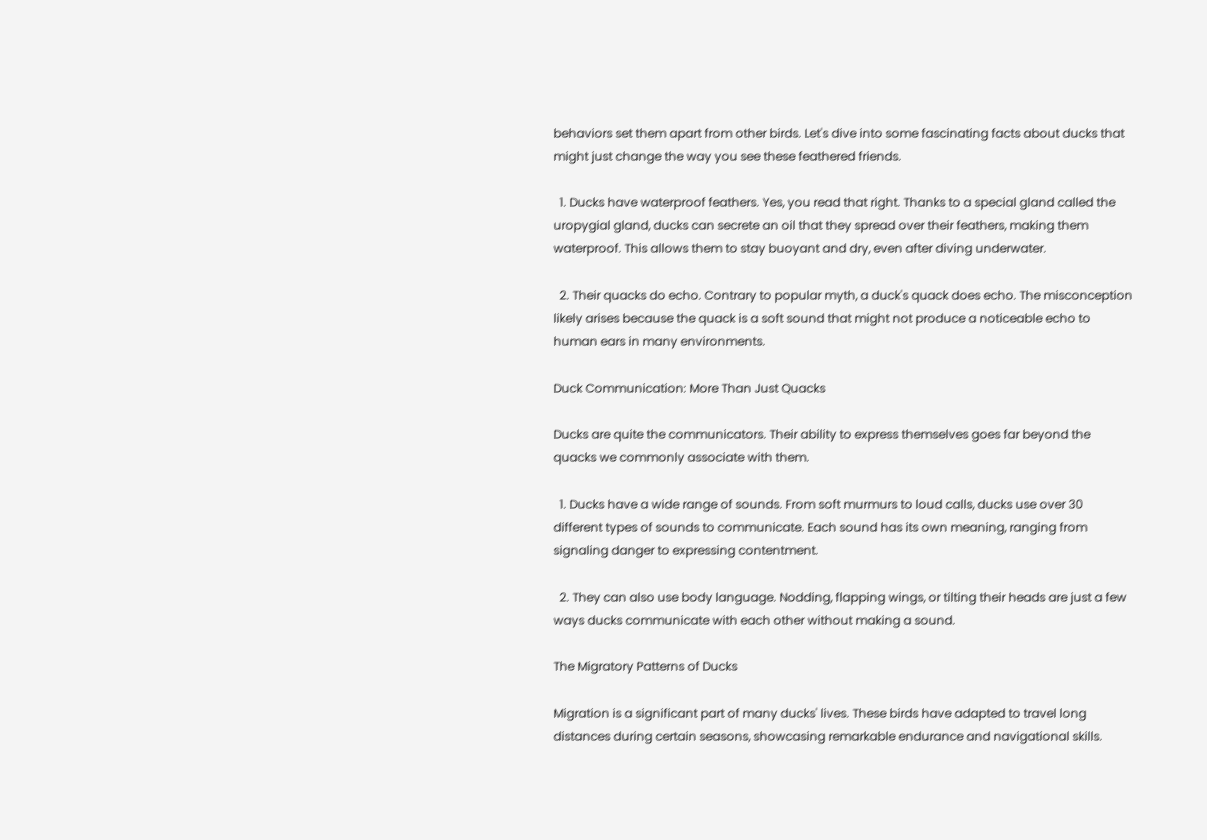behaviors set them apart from other birds. Let's dive into some fascinating facts about ducks that might just change the way you see these feathered friends.

  1. Ducks have waterproof feathers. Yes, you read that right. Thanks to a special gland called the uropygial gland, ducks can secrete an oil that they spread over their feathers, making them waterproof. This allows them to stay buoyant and dry, even after diving underwater.

  2. Their quacks do echo. Contrary to popular myth, a duck's quack does echo. The misconception likely arises because the quack is a soft sound that might not produce a noticeable echo to human ears in many environments.

Duck Communication: More Than Just Quacks

Ducks are quite the communicators. Their ability to express themselves goes far beyond the quacks we commonly associate with them.

  1. Ducks have a wide range of sounds. From soft murmurs to loud calls, ducks use over 30 different types of sounds to communicate. Each sound has its own meaning, ranging from signaling danger to expressing contentment.

  2. They can also use body language. Nodding, flapping wings, or tilting their heads are just a few ways ducks communicate with each other without making a sound.

The Migratory Patterns of Ducks

Migration is a significant part of many ducks' lives. These birds have adapted to travel long distances during certain seasons, showcasing remarkable endurance and navigational skills.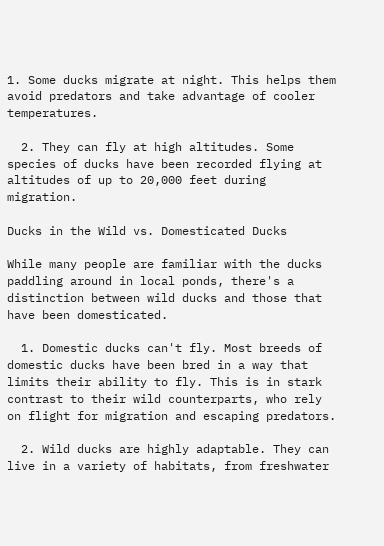1. Some ducks migrate at night. This helps them avoid predators and take advantage of cooler temperatures.

  2. They can fly at high altitudes. Some species of ducks have been recorded flying at altitudes of up to 20,000 feet during migration.

Ducks in the Wild vs. Domesticated Ducks

While many people are familiar with the ducks paddling around in local ponds, there's a distinction between wild ducks and those that have been domesticated.

  1. Domestic ducks can't fly. Most breeds of domestic ducks have been bred in a way that limits their ability to fly. This is in stark contrast to their wild counterparts, who rely on flight for migration and escaping predators.

  2. Wild ducks are highly adaptable. They can live in a variety of habitats, from freshwater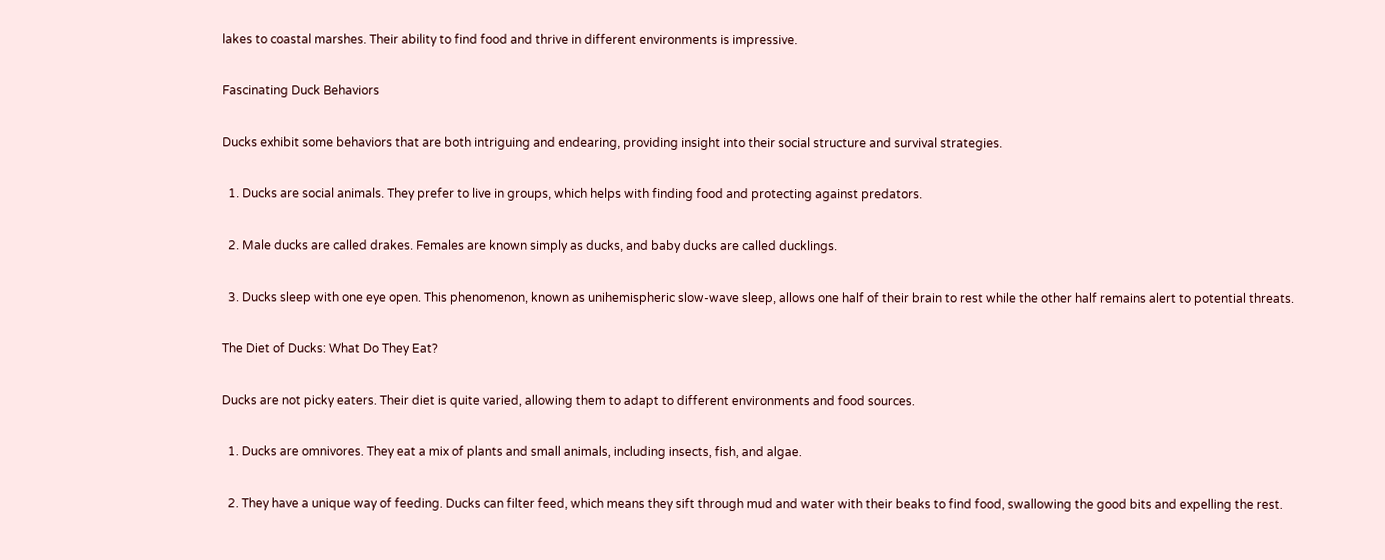lakes to coastal marshes. Their ability to find food and thrive in different environments is impressive.

Fascinating Duck Behaviors

Ducks exhibit some behaviors that are both intriguing and endearing, providing insight into their social structure and survival strategies.

  1. Ducks are social animals. They prefer to live in groups, which helps with finding food and protecting against predators.

  2. Male ducks are called drakes. Females are known simply as ducks, and baby ducks are called ducklings.

  3. Ducks sleep with one eye open. This phenomenon, known as unihemispheric slow-wave sleep, allows one half of their brain to rest while the other half remains alert to potential threats.

The Diet of Ducks: What Do They Eat?

Ducks are not picky eaters. Their diet is quite varied, allowing them to adapt to different environments and food sources.

  1. Ducks are omnivores. They eat a mix of plants and small animals, including insects, fish, and algae.

  2. They have a unique way of feeding. Ducks can filter feed, which means they sift through mud and water with their beaks to find food, swallowing the good bits and expelling the rest.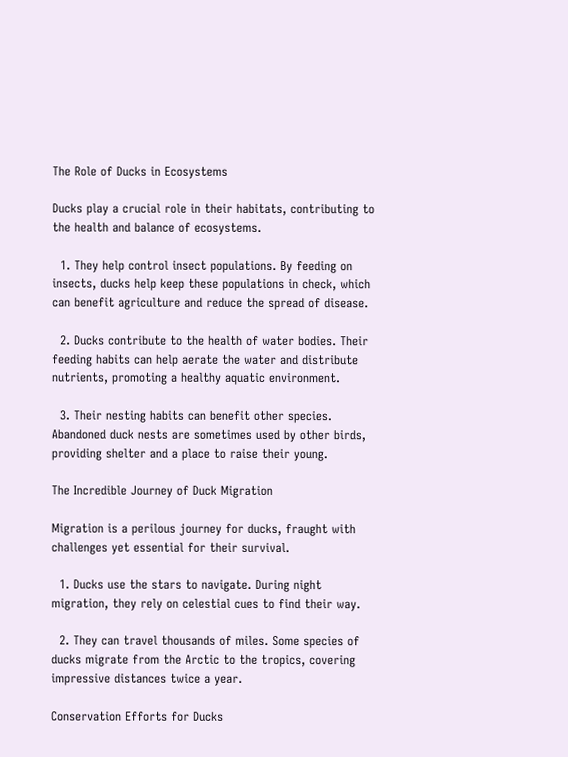The Role of Ducks in Ecosystems

Ducks play a crucial role in their habitats, contributing to the health and balance of ecosystems.

  1. They help control insect populations. By feeding on insects, ducks help keep these populations in check, which can benefit agriculture and reduce the spread of disease.

  2. Ducks contribute to the health of water bodies. Their feeding habits can help aerate the water and distribute nutrients, promoting a healthy aquatic environment.

  3. Their nesting habits can benefit other species. Abandoned duck nests are sometimes used by other birds, providing shelter and a place to raise their young.

The Incredible Journey of Duck Migration

Migration is a perilous journey for ducks, fraught with challenges yet essential for their survival.

  1. Ducks use the stars to navigate. During night migration, they rely on celestial cues to find their way.

  2. They can travel thousands of miles. Some species of ducks migrate from the Arctic to the tropics, covering impressive distances twice a year.

Conservation Efforts for Ducks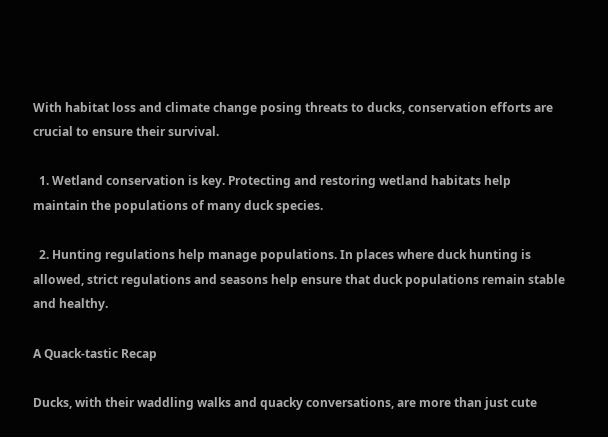With habitat loss and climate change posing threats to ducks, conservation efforts are crucial to ensure their survival.

  1. Wetland conservation is key. Protecting and restoring wetland habitats help maintain the populations of many duck species.

  2. Hunting regulations help manage populations. In places where duck hunting is allowed, strict regulations and seasons help ensure that duck populations remain stable and healthy.

A Quack-tastic Recap

Ducks, with their waddling walks and quacky conversations, are more than just cute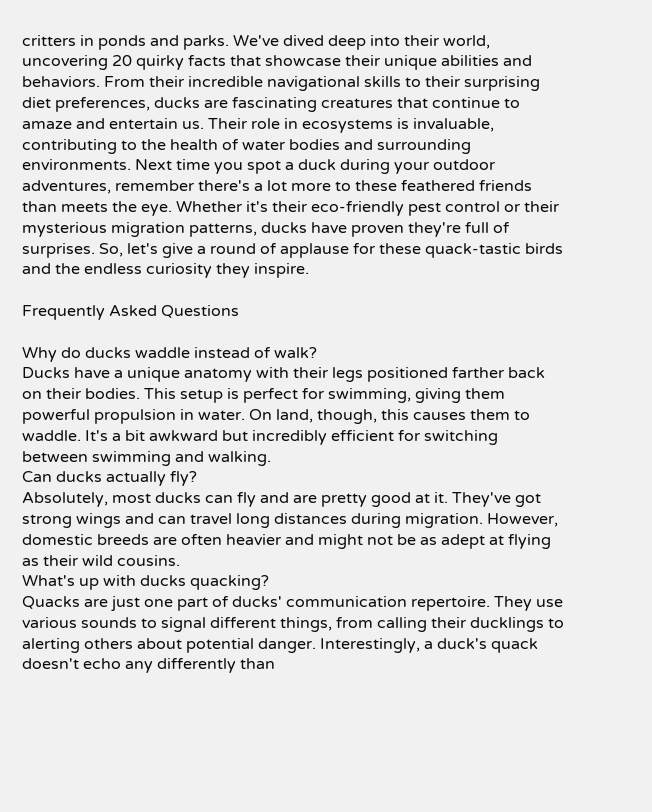critters in ponds and parks. We've dived deep into their world, uncovering 20 quirky facts that showcase their unique abilities and behaviors. From their incredible navigational skills to their surprising diet preferences, ducks are fascinating creatures that continue to amaze and entertain us. Their role in ecosystems is invaluable, contributing to the health of water bodies and surrounding environments. Next time you spot a duck during your outdoor adventures, remember there's a lot more to these feathered friends than meets the eye. Whether it's their eco-friendly pest control or their mysterious migration patterns, ducks have proven they're full of surprises. So, let's give a round of applause for these quack-tastic birds and the endless curiosity they inspire.

Frequently Asked Questions

Why do ducks waddle instead of walk?
Ducks have a unique anatomy with their legs positioned farther back on their bodies. This setup is perfect for swimming, giving them powerful propulsion in water. On land, though, this causes them to waddle. It's a bit awkward but incredibly efficient for switching between swimming and walking.
Can ducks actually fly?
Absolutely, most ducks can fly and are pretty good at it. They've got strong wings and can travel long distances during migration. However, domestic breeds are often heavier and might not be as adept at flying as their wild cousins.
What's up with ducks quacking?
Quacks are just one part of ducks' communication repertoire. They use various sounds to signal different things, from calling their ducklings to alerting others about potential danger. Interestingly, a duck's quack doesn't echo any differently than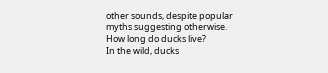other sounds, despite popular myths suggesting otherwise.
How long do ducks live?
In the wild, ducks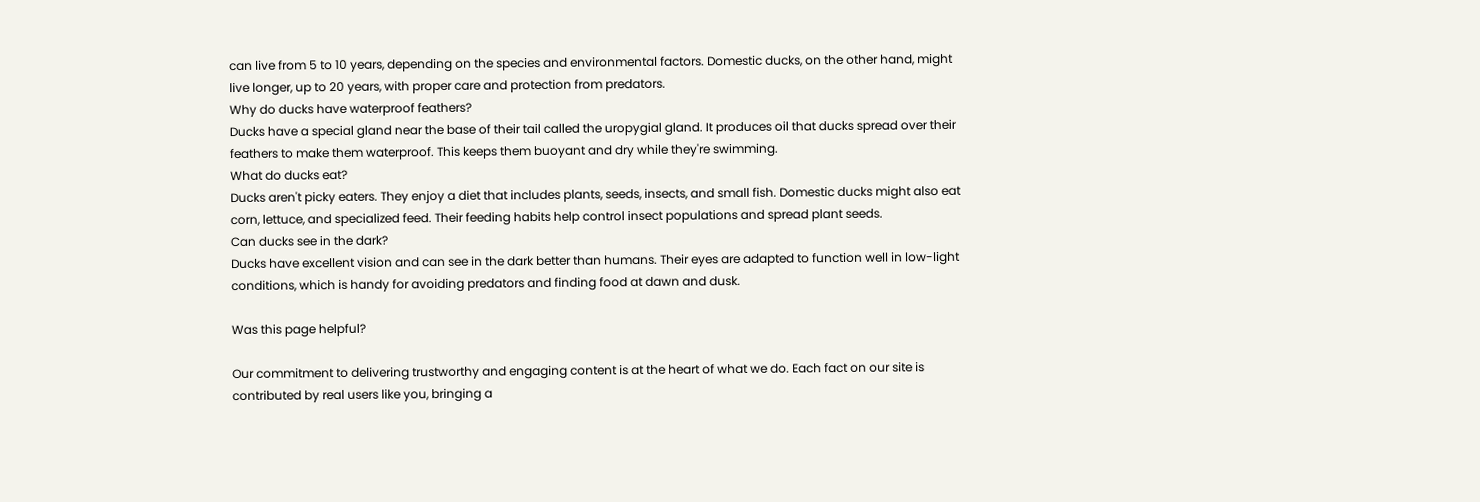can live from 5 to 10 years, depending on the species and environmental factors. Domestic ducks, on the other hand, might live longer, up to 20 years, with proper care and protection from predators.
Why do ducks have waterproof feathers?
Ducks have a special gland near the base of their tail called the uropygial gland. It produces oil that ducks spread over their feathers to make them waterproof. This keeps them buoyant and dry while they're swimming.
What do ducks eat?
Ducks aren't picky eaters. They enjoy a diet that includes plants, seeds, insects, and small fish. Domestic ducks might also eat corn, lettuce, and specialized feed. Their feeding habits help control insect populations and spread plant seeds.
Can ducks see in the dark?
Ducks have excellent vision and can see in the dark better than humans. Their eyes are adapted to function well in low-light conditions, which is handy for avoiding predators and finding food at dawn and dusk.

Was this page helpful?

Our commitment to delivering trustworthy and engaging content is at the heart of what we do. Each fact on our site is contributed by real users like you, bringing a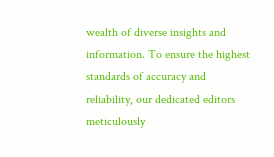wealth of diverse insights and information. To ensure the highest standards of accuracy and reliability, our dedicated editors meticulously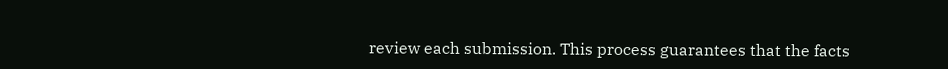review each submission. This process guarantees that the facts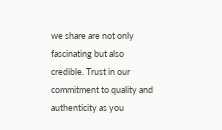we share are not only fascinating but also credible. Trust in our commitment to quality and authenticity as you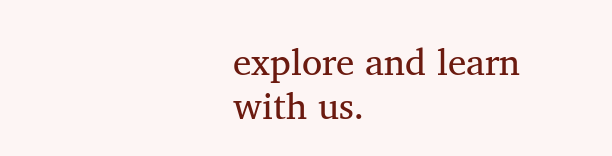explore and learn with us.